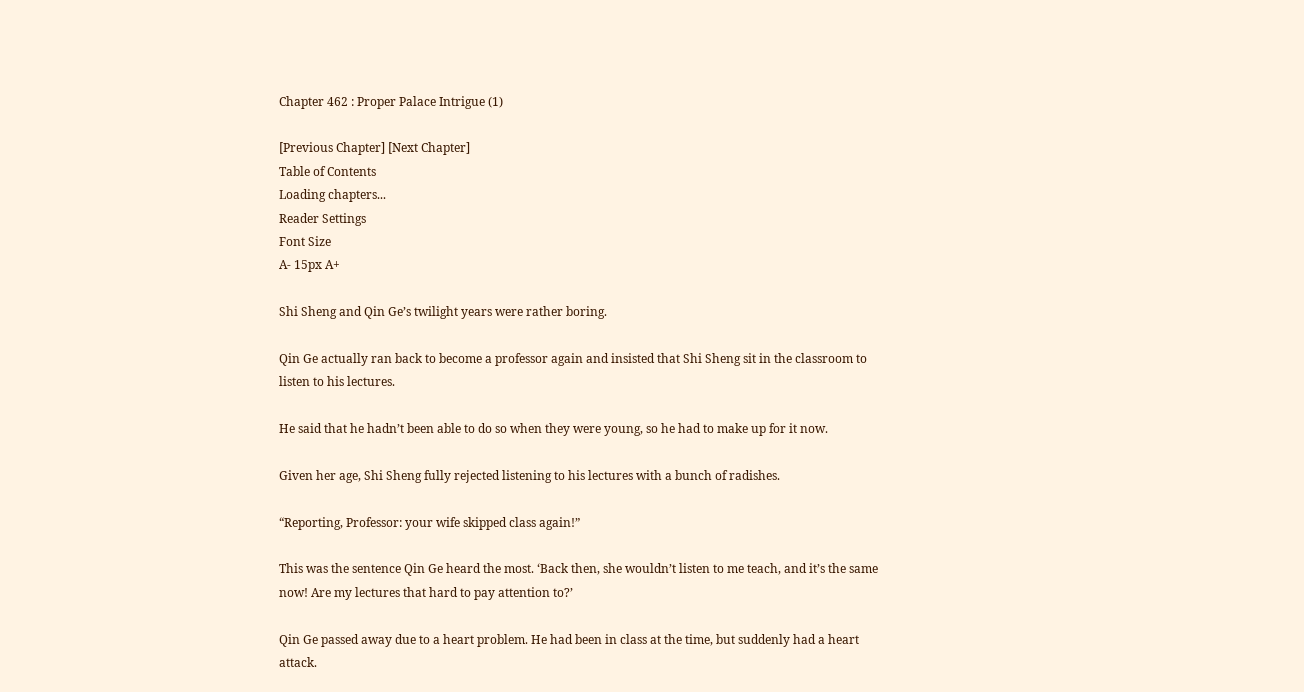Chapter 462 : Proper Palace Intrigue (1)

[Previous Chapter] [Next Chapter]
Table of Contents
Loading chapters...
Reader Settings
Font Size
A- 15px A+

Shi Sheng and Qin Ge’s twilight years were rather boring.

Qin Ge actually ran back to become a professor again and insisted that Shi Sheng sit in the classroom to listen to his lectures.

He said that he hadn’t been able to do so when they were young, so he had to make up for it now.

Given her age, Shi Sheng fully rejected listening to his lectures with a bunch of radishes.

“Reporting, Professor: your wife skipped class again!”

This was the sentence Qin Ge heard the most. ‘Back then, she wouldn’t listen to me teach, and it’s the same now! Are my lectures that hard to pay attention to?’

Qin Ge passed away due to a heart problem. He had been in class at the time, but suddenly had a heart attack.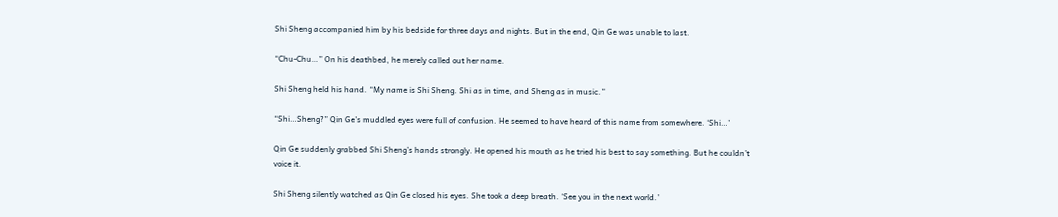Shi Sheng accompanied him by his bedside for three days and nights. But in the end, Qin Ge was unable to last.

“Chu-Chu…” On his deathbed, he merely called out her name.

Shi Sheng held his hand. “My name is Shi Sheng. Shi as in time, and Sheng as in music.”

“Shi…Sheng?” Qin Ge’s muddled eyes were full of confusion. He seemed to have heard of this name from somewhere. ‘Shi…’

Qin Ge suddenly grabbed Shi Sheng’s hands strongly. He opened his mouth as he tried his best to say something. But he couldn’t voice it.

Shi Sheng silently watched as Qin Ge closed his eyes. She took a deep breath. ‘See you in the next world.’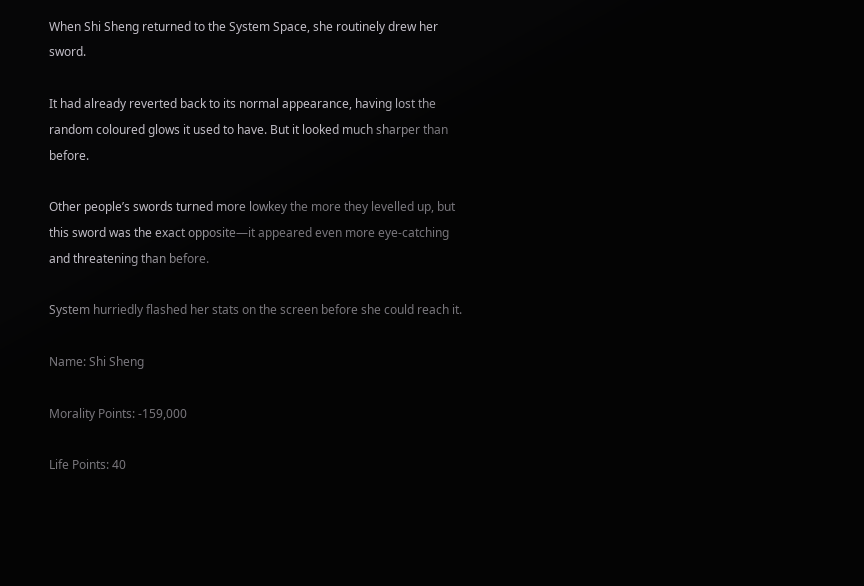When Shi Sheng returned to the System Space, she routinely drew her sword.

It had already reverted back to its normal appearance, having lost the random coloured glows it used to have. But it looked much sharper than before.

Other people’s swords turned more lowkey the more they levelled up, but this sword was the exact opposite—it appeared even more eye-catching and threatening than before.

System hurriedly flashed her stats on the screen before she could reach it.

Name: Shi Sheng

Morality Points: -159,000

Life Points: 40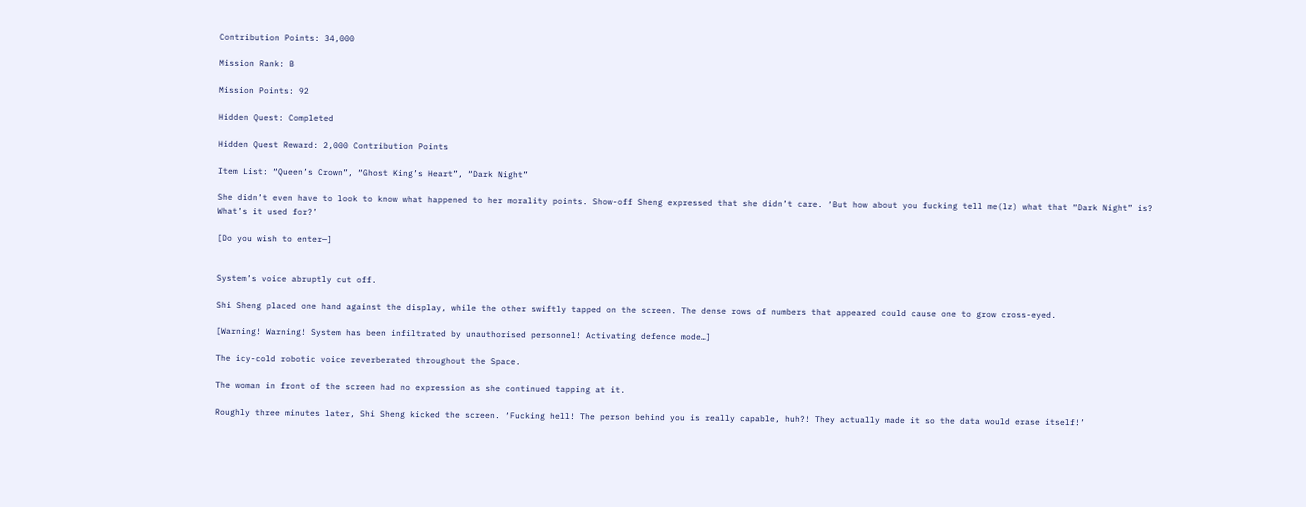Contribution Points: 34,000

Mission Rank: B

Mission Points: 92

Hidden Quest: Completed

Hidden Quest Reward: 2,000 Contribution Points

Item List: “Queen’s Crown”, “Ghost King’s Heart”, “Dark Night”

She didn’t even have to look to know what happened to her morality points. Show-off Sheng expressed that she didn’t care. ‘But how about you fucking tell me(lz) what that “Dark Night” is? What’s it used for?’

[Do you wish to enter—]


System’s voice abruptly cut off.

Shi Sheng placed one hand against the display, while the other swiftly tapped on the screen. The dense rows of numbers that appeared could cause one to grow cross-eyed.

[Warning! Warning! System has been infiltrated by unauthorised personnel! Activating defence mode…]

The icy-cold robotic voice reverberated throughout the Space.

The woman in front of the screen had no expression as she continued tapping at it.

Roughly three minutes later, Shi Sheng kicked the screen. ‘Fucking hell! The person behind you is really capable, huh?! They actually made it so the data would erase itself!’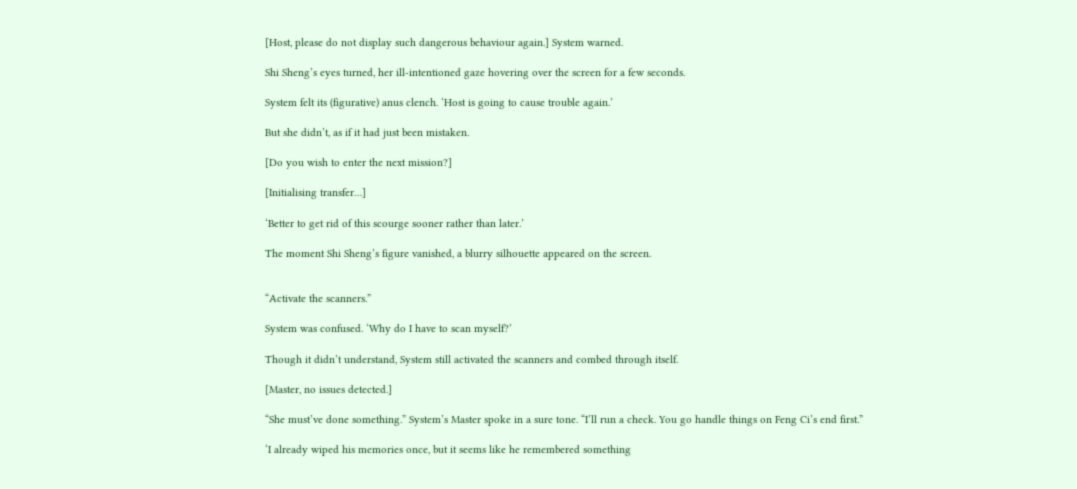[Host, please do not display such dangerous behaviour again.] System warned.

Shi Sheng’s eyes turned, her ill-intentioned gaze hovering over the screen for a few seconds.

System felt its (figurative) anus clench. ‘Host is going to cause trouble again.’

But she didn’t, as if it had just been mistaken.

[Do you wish to enter the next mission?]

[Initialising transfer…]

‘Better to get rid of this scourge sooner rather than later.’

The moment Shi Sheng’s figure vanished, a blurry silhouette appeared on the screen.


“Activate the scanners.”

System was confused. ‘Why do I have to scan myself?’

Though it didn’t understand, System still activated the scanners and combed through itself.

[Master, no issues detected.]

“She must’ve done something.” System’s Master spoke in a sure tone. “I’ll run a check. You go handle things on Feng Ci’s end first.”

‘I already wiped his memories once, but it seems like he remembered something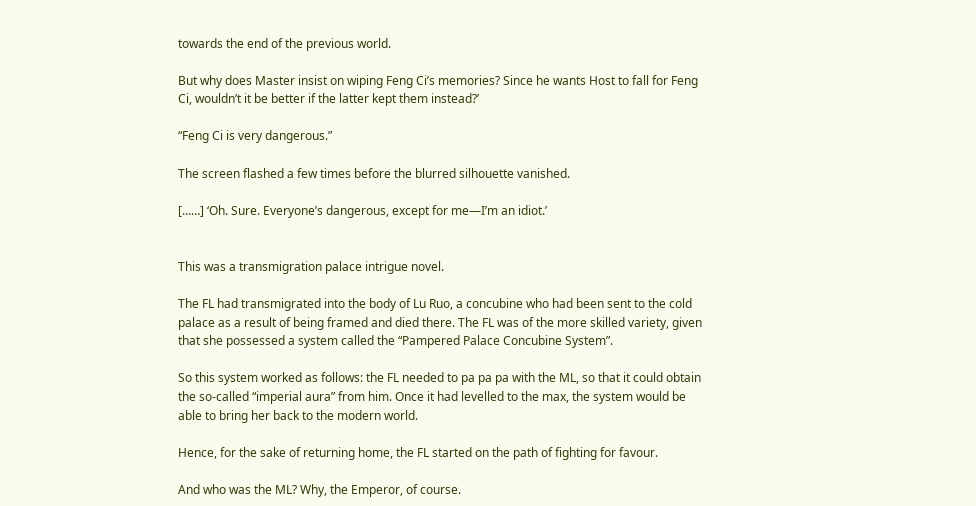towards the end of the previous world.

But why does Master insist on wiping Feng Ci’s memories? Since he wants Host to fall for Feng Ci, wouldn’t it be better if the latter kept them instead?’

“Feng Ci is very dangerous.”

The screen flashed a few times before the blurred silhouette vanished.

[……] ‘Oh. Sure. Everyone’s dangerous, except for me—I’m an idiot.’


This was a transmigration palace intrigue novel.

The FL had transmigrated into the body of Lu Ruo, a concubine who had been sent to the cold palace as a result of being framed and died there. The FL was of the more skilled variety, given that she possessed a system called the “Pampered Palace Concubine System”.

So this system worked as follows: the FL needed to pa pa pa with the ML, so that it could obtain the so-called “imperial aura” from him. Once it had levelled to the max, the system would be able to bring her back to the modern world.

Hence, for the sake of returning home, the FL started on the path of fighting for favour.

And who was the ML? Why, the Emperor, of course.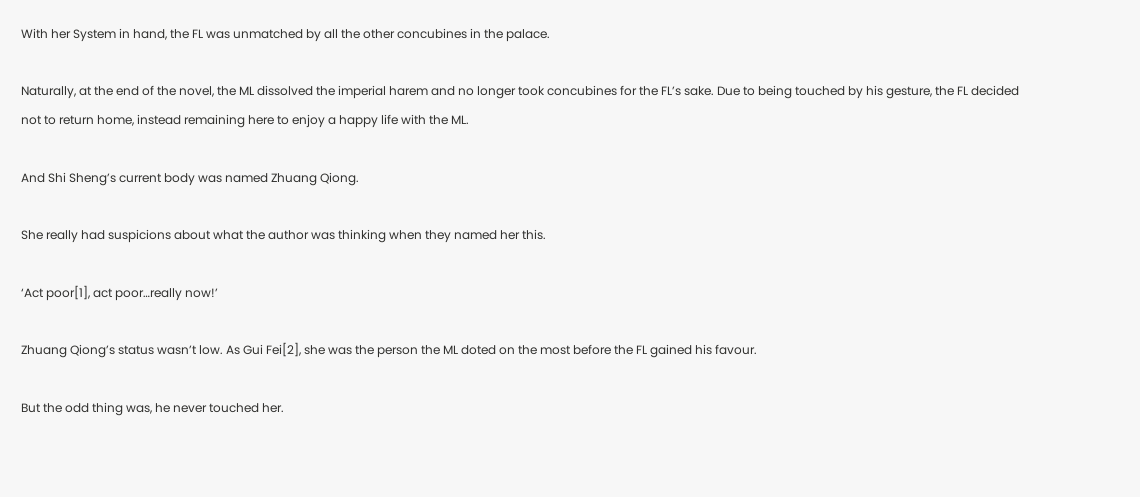With her System in hand, the FL was unmatched by all the other concubines in the palace.

Naturally, at the end of the novel, the ML dissolved the imperial harem and no longer took concubines for the FL’s sake. Due to being touched by his gesture, the FL decided not to return home, instead remaining here to enjoy a happy life with the ML.

And Shi Sheng’s current body was named Zhuang Qiong.

She really had suspicions about what the author was thinking when they named her this.

‘Act poor[1], act poor…really now!’

Zhuang Qiong’s status wasn’t low. As Gui Fei[2], she was the person the ML doted on the most before the FL gained his favour.

But the odd thing was, he never touched her.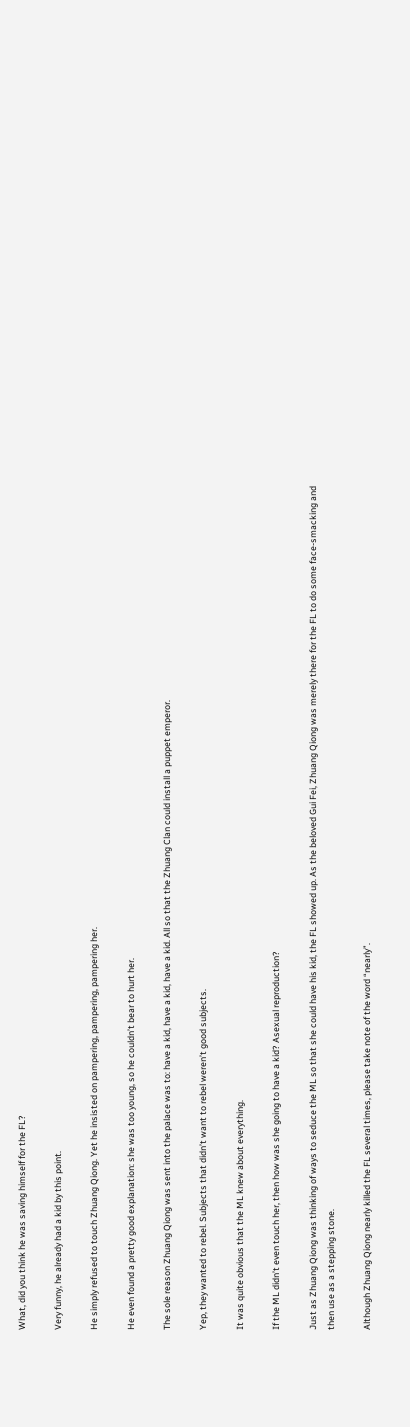What, did you think he was saving himself for the FL?

Very funny, he already had a kid by this point.

He simply refused to touch Zhuang Qiong. Yet he insisted on pampering, pampering, pampering her.

He even found a pretty good explanation: she was too young, so he couldn’t bear to hurt her.

The sole reason Zhuang Qiong was sent into the palace was to: have a kid, have a kid, have a kid. All so that the Zhuang Clan could install a puppet emperor.

Yep, they wanted to rebel. Subjects that didn’t want to rebel weren’t good subjects.

It was quite obvious that the ML knew about everything.

If the ML didn’t even touch her, then how was she going to have a kid? Asexual reproduction?

Just as Zhuang Qiong was thinking of ways to seduce the ML so that she could have his kid, the FL showed up. As the beloved Gui Fei, Zhuang Qiong was merely there for the FL to do some face-smacking and then use as a stepping stone.

Although Zhuang Qiong nearly killed the FL several times, please take note of the word “nearly”.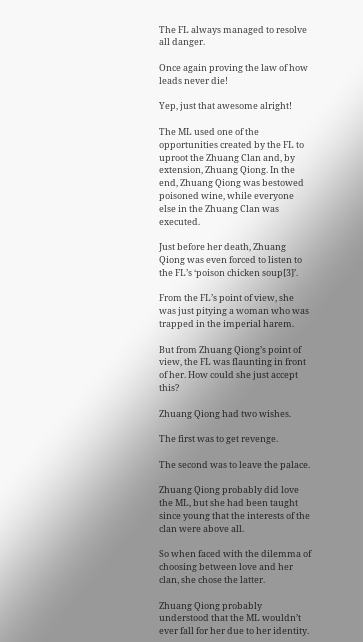The FL always managed to resolve all danger.

Once again proving the law of how leads never die!

Yep, just that awesome alright!

The ML used one of the opportunities created by the FL to uproot the Zhuang Clan and, by extension, Zhuang Qiong. In the end, Zhuang Qiong was bestowed poisoned wine, while everyone else in the Zhuang Clan was executed.

Just before her death, Zhuang Qiong was even forced to listen to the FL’s ‘poison chicken soup[3]’.

From the FL’s point of view, she was just pitying a woman who was trapped in the imperial harem.

But from Zhuang Qiong’s point of view, the FL was flaunting in front of her. How could she just accept this?

Zhuang Qiong had two wishes.

The first was to get revenge.

The second was to leave the palace.

Zhuang Qiong probably did love the ML, but she had been taught since young that the interests of the clan were above all.

So when faced with the dilemma of choosing between love and her clan, she chose the latter.

Zhuang Qiong probably understood that the ML wouldn’t ever fall for her due to her identity.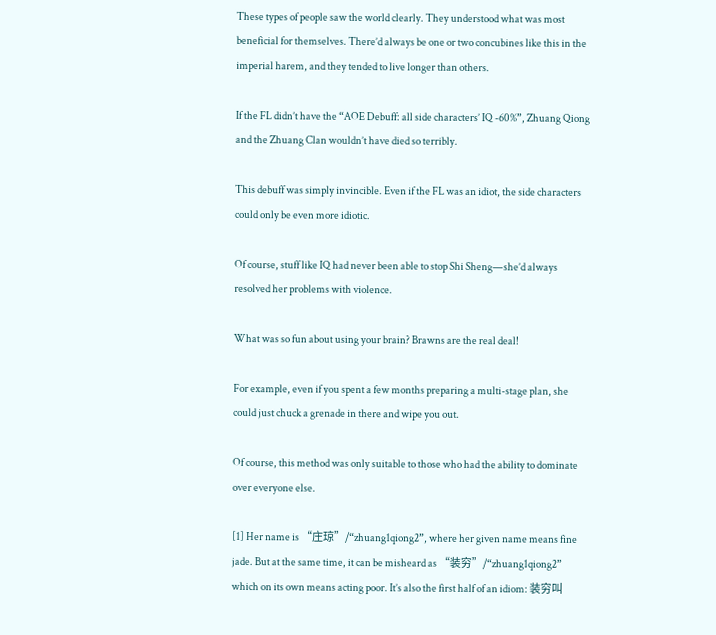These types of people saw the world clearly. They understood what was most beneficial for themselves. There’d always be one or two concubines like this in the imperial harem, and they tended to live longer than others.

If the FL didn’t have the “AOE Debuff: all side characters’ IQ -60%”, Zhuang Qiong and the Zhuang Clan wouldn’t have died so terribly.

This debuff was simply invincible. Even if the FL was an idiot, the side characters could only be even more idiotic.

Of course, stuff like IQ had never been able to stop Shi Sheng—she’d always resolved her problems with violence.

What was so fun about using your brain? Brawns are the real deal!

For example, even if you spent a few months preparing a multi-stage plan, she could just chuck a grenade in there and wipe you out.

Of course, this method was only suitable to those who had the ability to dominate over everyone else.

[1] Her name is “庄琼”/“zhuang1qiong2”, where her given name means fine jade. But at the same time, it can be misheard as “装穷”/“zhuang1qiong2” which on its own means acting poor. It’s also the first half of an idiom: 装穷叫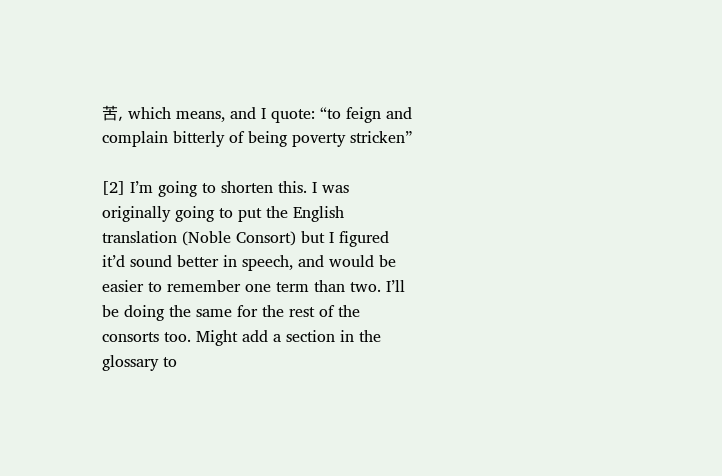苦, which means, and I quote: “to feign and complain bitterly of being poverty stricken”

[2] I’m going to shorten this. I was originally going to put the English translation (Noble Consort) but I figured it’d sound better in speech, and would be easier to remember one term than two. I’ll be doing the same for the rest of the consorts too. Might add a section in the glossary to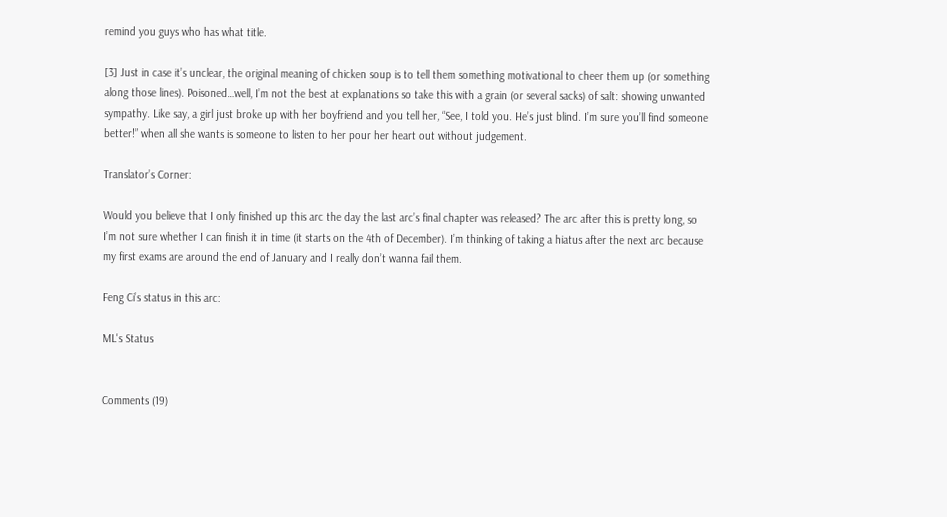remind you guys who has what title.

[3] Just in case it’s unclear, the original meaning of chicken soup is to tell them something motivational to cheer them up (or something along those lines). Poisoned…well, I’m not the best at explanations so take this with a grain (or several sacks) of salt: showing unwanted sympathy. Like say, a girl just broke up with her boyfriend and you tell her, “See, I told you. He’s just blind. I’m sure you’ll find someone better!” when all she wants is someone to listen to her pour her heart out without judgement.

Translator’s Corner:

Would you believe that I only finished up this arc the day the last arc’s final chapter was released? The arc after this is pretty long, so I’m not sure whether I can finish it in time (it starts on the 4th of December). I’m thinking of taking a hiatus after the next arc because my first exams are around the end of January and I really don’t wanna fail them.

Feng Ci’s status in this arc:

ML's Status


Comments (19)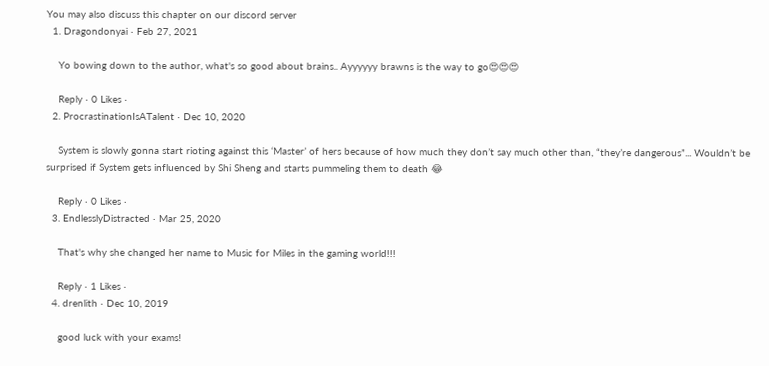You may also discuss this chapter on our discord server
  1. Dragondonyai · Feb 27, 2021

    Yo bowing down to the author, what's so good about brains.. Ayyyyyy brawns is the way to go😍😍😍

    Reply · 0 Likes ·
  2. ProcrastinationIsATalent · Dec 10, 2020

    System is slowly gonna start rioting against this ‘Master’ of hers because of how much they don’t say much other than, “they’re dangerous”... Wouldn’t be surprised if System gets influenced by Shi Sheng and starts pummeling them to death 😂

    Reply · 0 Likes ·
  3. EndlesslyDistracted · Mar 25, 2020

    That's why she changed her name to Music for Miles in the gaming world!!!

    Reply · 1 Likes ·
  4. drenlith · Dec 10, 2019

    good luck with your exams!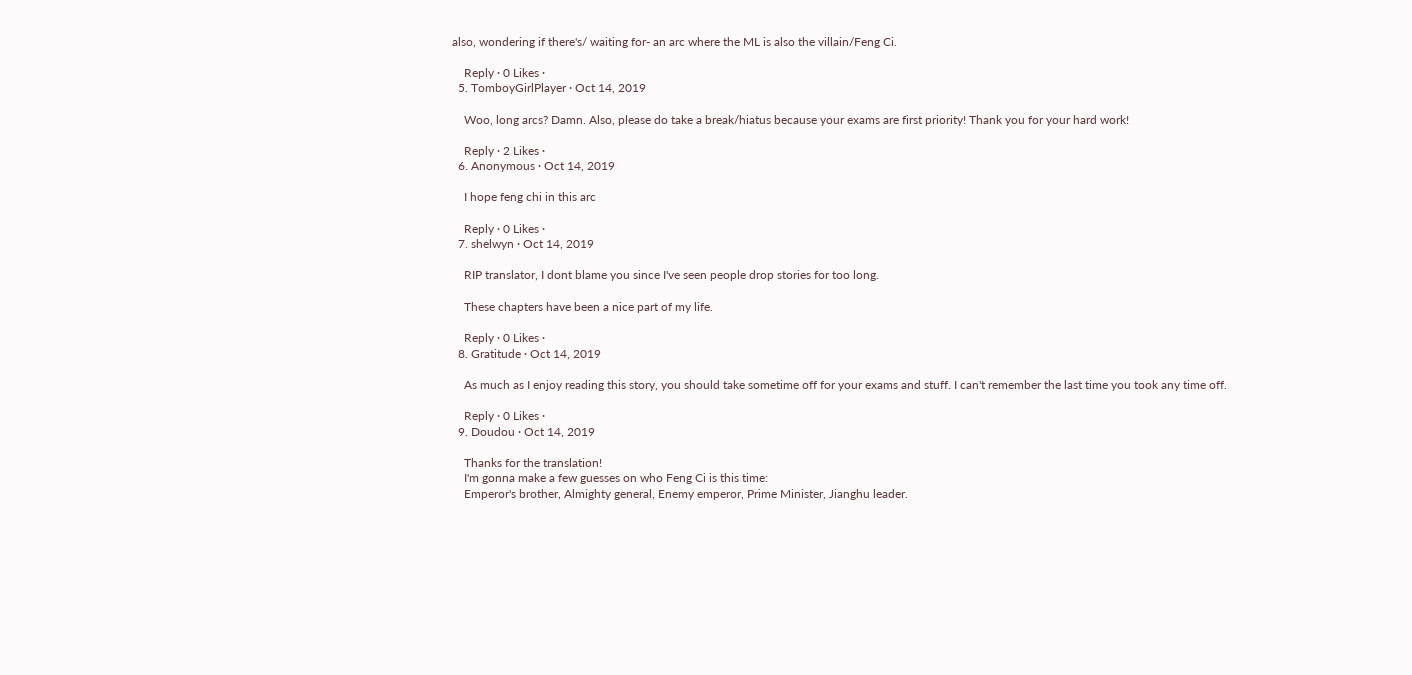also, wondering if there's/ waiting for- an arc where the ML is also the villain/Feng Ci.

    Reply · 0 Likes ·
  5. TomboyGirlPlayer · Oct 14, 2019

    Woo, long arcs? Damn. Also, please do take a break/hiatus because your exams are first priority! Thank you for your hard work!

    Reply · 2 Likes ·
  6. Anonymous · Oct 14, 2019

    I hope feng chi in this arc

    Reply · 0 Likes ·
  7. shelwyn · Oct 14, 2019

    RIP translator, I dont blame you since I've seen people drop stories for too long.

    These chapters have been a nice part of my life.

    Reply · 0 Likes ·
  8. Gratitude · Oct 14, 2019

    As much as I enjoy reading this story, you should take sometime off for your exams and stuff. I can't remember the last time you took any time off.

    Reply · 0 Likes ·
  9. Doudou · Oct 14, 2019

    Thanks for the translation!
    I'm gonna make a few guesses on who Feng Ci is this time:
    Emperor's brother, Almighty general, Enemy emperor, Prime Minister, Jianghu leader.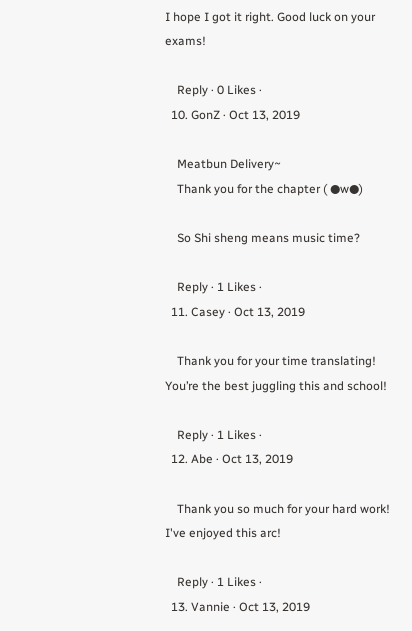I hope I got it right. Good luck on your exams!

    Reply · 0 Likes ·
  10. GonZ · Oct 13, 2019

    Meatbun Delivery~
    Thank you for the chapter ( ●w●)

    So Shi sheng means music time?

    Reply · 1 Likes ·
  11. Casey · Oct 13, 2019

    Thank you for your time translating! You’re the best juggling this and school!

    Reply · 1 Likes ·
  12. Abe · Oct 13, 2019

    Thank you so much for your hard work! I've enjoyed this arc!

    Reply · 1 Likes ·
  13. Vannie · Oct 13, 2019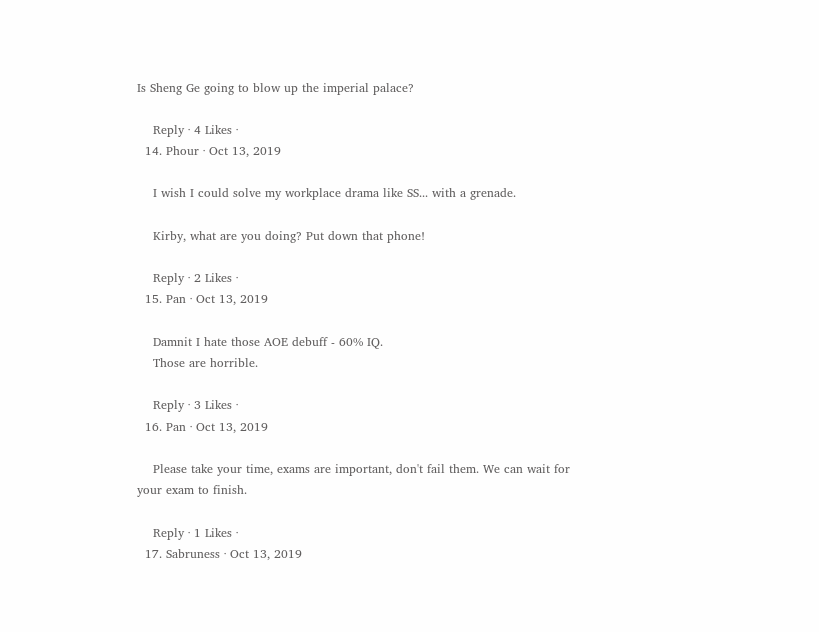Is Sheng Ge going to blow up the imperial palace?

    Reply · 4 Likes ·
  14. Phour · Oct 13, 2019

    I wish I could solve my workplace drama like SS... with a grenade.

    Kirby, what are you doing? Put down that phone!

    Reply · 2 Likes ·
  15. Pan · Oct 13, 2019

    Damnit I hate those AOE debuff - 60% IQ.
    Those are horrible.

    Reply · 3 Likes ·
  16. Pan · Oct 13, 2019

    Please take your time, exams are important, don't fail them. We can wait for your exam to finish.

    Reply · 1 Likes ·
  17. Sabruness · Oct 13, 2019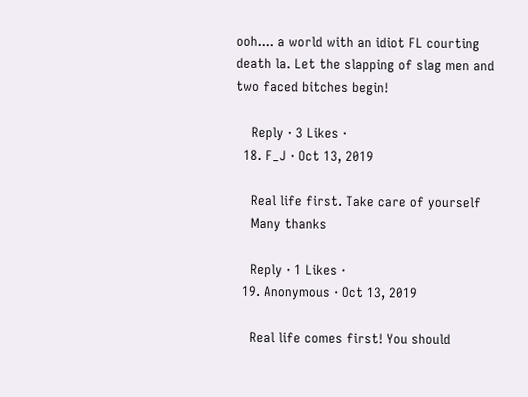ooh.... a world with an idiot FL courting death la. Let the slapping of slag men and two faced bitches begin!

    Reply · 3 Likes ·
  18. F_J · Oct 13, 2019

    Real life first. Take care of yourself
    Many thanks

    Reply · 1 Likes ·
  19. Anonymous · Oct 13, 2019

    Real life comes first! You should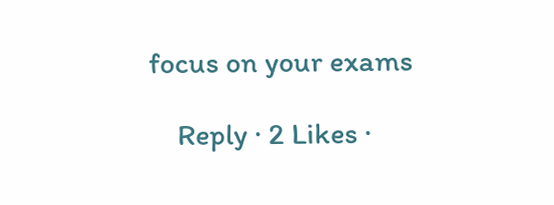focus on your exams

    Reply · 2 Likes ·